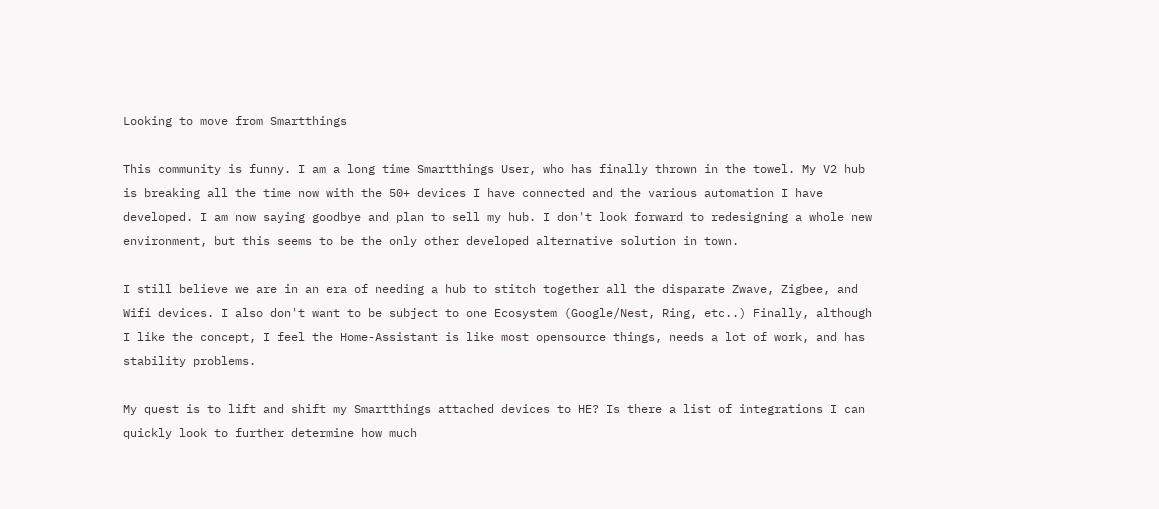Looking to move from Smartthings

This community is funny. I am a long time Smartthings User, who has finally thrown in the towel. My V2 hub is breaking all the time now with the 50+ devices I have connected and the various automation I have developed. I am now saying goodbye and plan to sell my hub. I don't look forward to redesigning a whole new environment, but this seems to be the only other developed alternative solution in town.

I still believe we are in an era of needing a hub to stitch together all the disparate Zwave, Zigbee, and Wifi devices. I also don't want to be subject to one Ecosystem (Google/Nest, Ring, etc..) Finally, although I like the concept, I feel the Home-Assistant is like most opensource things, needs a lot of work, and has stability problems.

My quest is to lift and shift my Smartthings attached devices to HE? Is there a list of integrations I can quickly look to further determine how much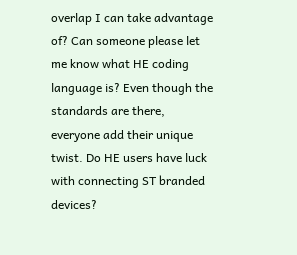overlap I can take advantage of? Can someone please let me know what HE coding language is? Even though the standards are there, everyone add their unique twist. Do HE users have luck with connecting ST branded devices?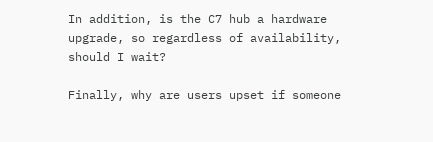In addition, is the C7 hub a hardware upgrade, so regardless of availability, should I wait?

Finally, why are users upset if someone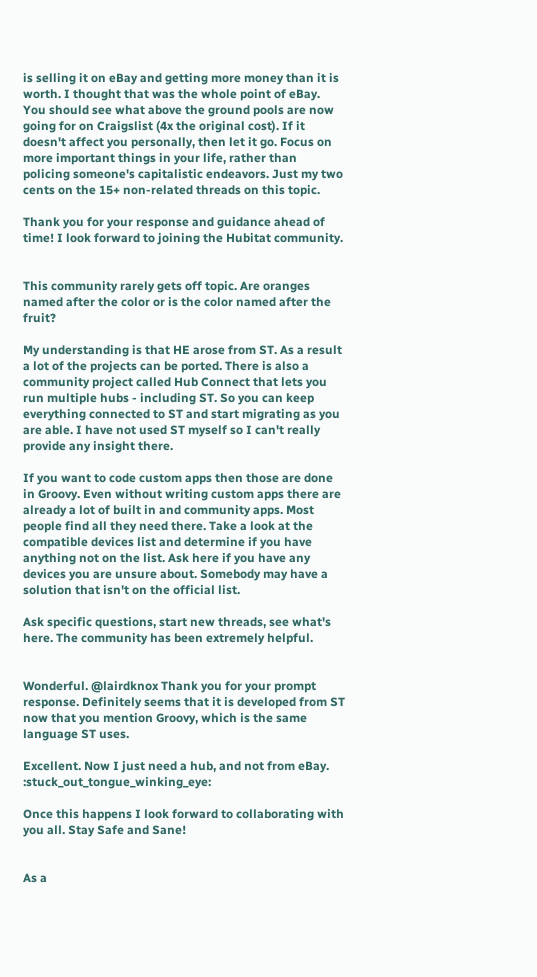is selling it on eBay and getting more money than it is worth. I thought that was the whole point of eBay. You should see what above the ground pools are now going for on Craigslist (4x the original cost). If it doesn't affect you personally, then let it go. Focus on more important things in your life, rather than policing someone's capitalistic endeavors. Just my two cents on the 15+ non-related threads on this topic.

Thank you for your response and guidance ahead of time! I look forward to joining the Hubitat community.


This community rarely gets off topic. Are oranges named after the color or is the color named after the fruit?

My understanding is that HE arose from ST. As a result a lot of the projects can be ported. There is also a community project called Hub Connect that lets you run multiple hubs - including ST. So you can keep everything connected to ST and start migrating as you are able. I have not used ST myself so I can't really provide any insight there.

If you want to code custom apps then those are done in Groovy. Even without writing custom apps there are already a lot of built in and community apps. Most people find all they need there. Take a look at the compatible devices list and determine if you have anything not on the list. Ask here if you have any devices you are unsure about. Somebody may have a solution that isn't on the official list.

Ask specific questions, start new threads, see what's here. The community has been extremely helpful.


Wonderful. @lairdknox Thank you for your prompt response. Definitely seems that it is developed from ST now that you mention Groovy, which is the same language ST uses.

Excellent. Now I just need a hub, and not from eBay. :stuck_out_tongue_winking_eye:

Once this happens I look forward to collaborating with you all. Stay Safe and Sane!


As a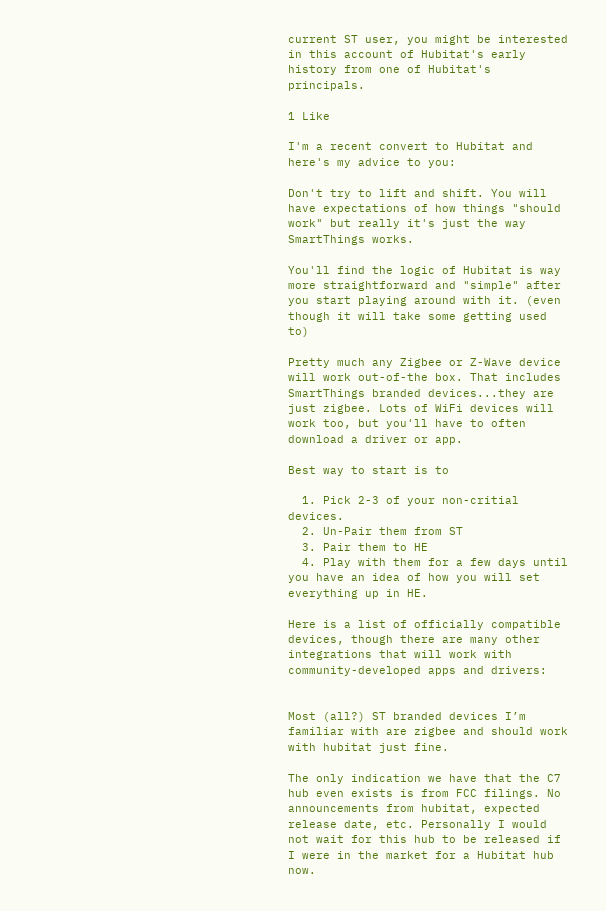current ST user, you might be interested in this account of Hubitat's early history from one of Hubitat's principals.

1 Like

I'm a recent convert to Hubitat and here's my advice to you:

Don't try to lift and shift. You will have expectations of how things "should work" but really it's just the way SmartThings works.

You'll find the logic of Hubitat is way more straightforward and "simple" after you start playing around with it. (even though it will take some getting used to)

Pretty much any Zigbee or Z-Wave device will work out-of-the box. That includes SmartThings branded devices...they are just zigbee. Lots of WiFi devices will work too, but you'll have to often download a driver or app.

Best way to start is to

  1. Pick 2-3 of your non-critial devices.
  2. Un-Pair them from ST
  3. Pair them to HE
  4. Play with them for a few days until you have an idea of how you will set everything up in HE.

Here is a list of officially compatible devices, though there are many other integrations that will work with community-developed apps and drivers:


Most (all?) ST branded devices I’m familiar with are zigbee and should work with hubitat just fine.

The only indication we have that the C7 hub even exists is from FCC filings. No announcements from hubitat, expected release date, etc. Personally I would not wait for this hub to be released if I were in the market for a Hubitat hub now.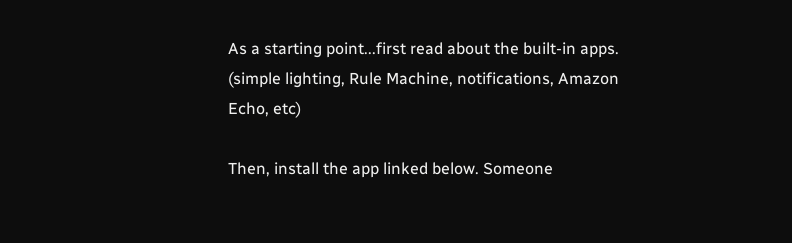As a starting point...first read about the built-in apps. (simple lighting, Rule Machine, notifications, Amazon Echo, etc)

Then, install the app linked below. Someone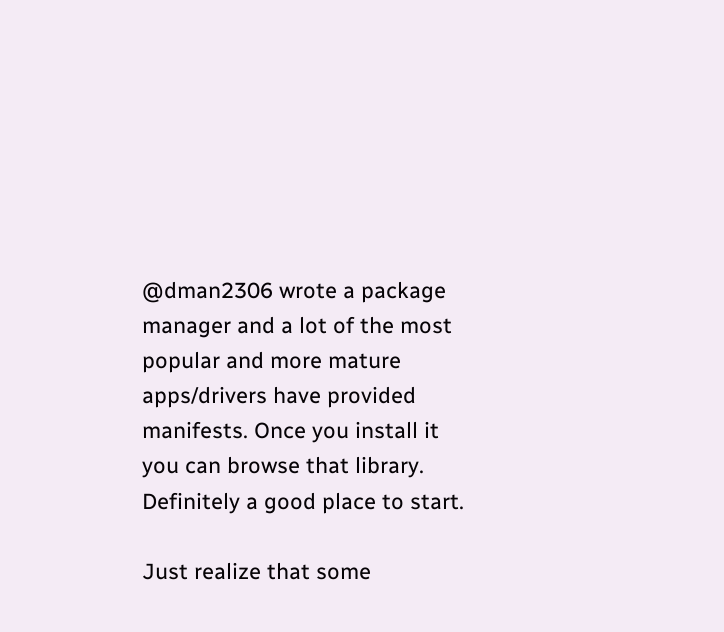@dman2306 wrote a package manager and a lot of the most popular and more mature apps/drivers have provided manifests. Once you install it you can browse that library. Definitely a good place to start.

Just realize that some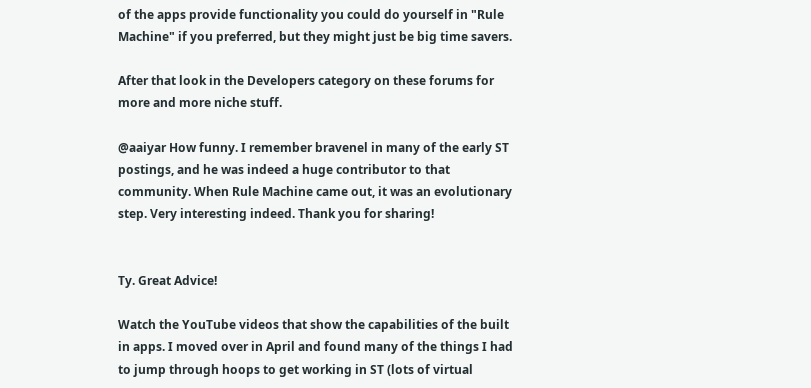of the apps provide functionality you could do yourself in "Rule Machine" if you preferred, but they might just be big time savers.

After that look in the Developers category on these forums for more and more niche stuff.

@aaiyar How funny. I remember bravenel in many of the early ST postings, and he was indeed a huge contributor to that community. When Rule Machine came out, it was an evolutionary step. Very interesting indeed. Thank you for sharing!


Ty. Great Advice!

Watch the YouTube videos that show the capabilities of the built in apps. I moved over in April and found many of the things I had to jump through hoops to get working in ST (lots of virtual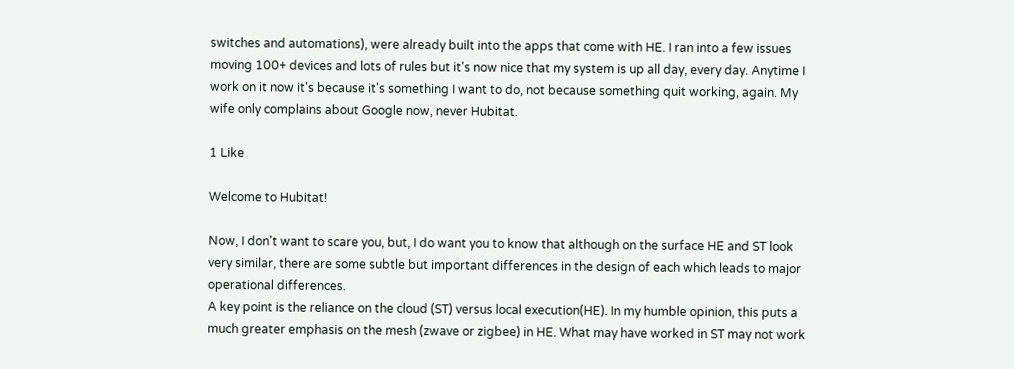switches and automations), were already built into the apps that come with HE. I ran into a few issues moving 100+ devices and lots of rules but it's now nice that my system is up all day, every day. Anytime I work on it now it's because it's something I want to do, not because something quit working, again. My wife only complains about Google now, never Hubitat.

1 Like

Welcome to Hubitat!

Now, I don't want to scare you, but, I do want you to know that although on the surface HE and ST look very similar, there are some subtle but important differences in the design of each which leads to major operational differences.
A key point is the reliance on the cloud (ST) versus local execution(HE). In my humble opinion, this puts a much greater emphasis on the mesh (zwave or zigbee) in HE. What may have worked in ST may not work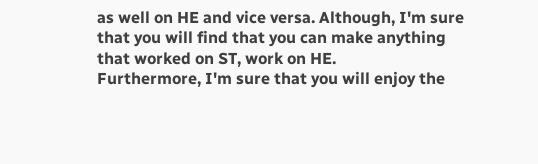as well on HE and vice versa. Although, I'm sure that you will find that you can make anything that worked on ST, work on HE.
Furthermore, I'm sure that you will enjoy the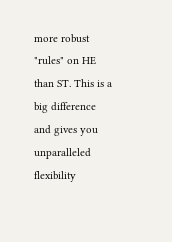more robust "rules" on HE than ST. This is a big difference and gives you unparalleled flexibility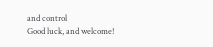and control
Good luck, and welcome!